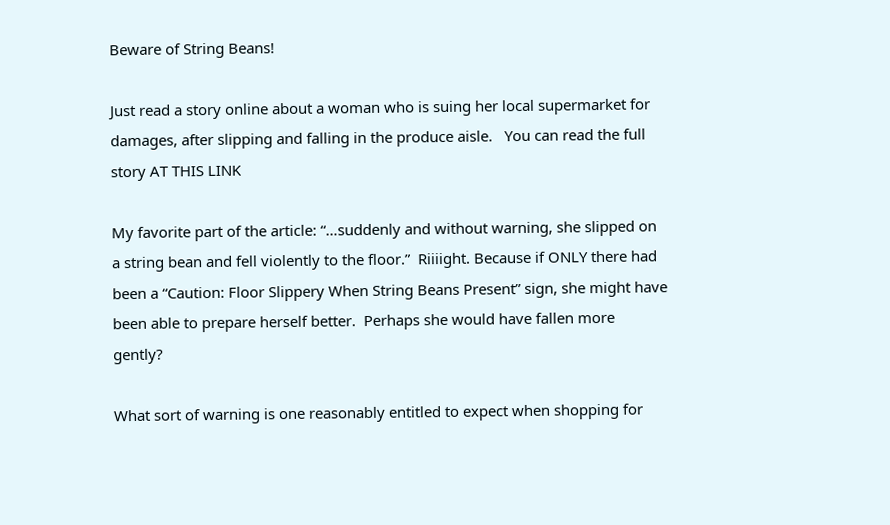Beware of String Beans!

Just read a story online about a woman who is suing her local supermarket for damages, after slipping and falling in the produce aisle.   You can read the full story AT THIS LINK

My favorite part of the article: “…suddenly and without warning, she slipped on a string bean and fell violently to the floor.”  Riiiight. Because if ONLY there had been a “Caution: Floor Slippery When String Beans Present” sign, she might have been able to prepare herself better.  Perhaps she would have fallen more gently?

What sort of warning is one reasonably entitled to expect when shopping for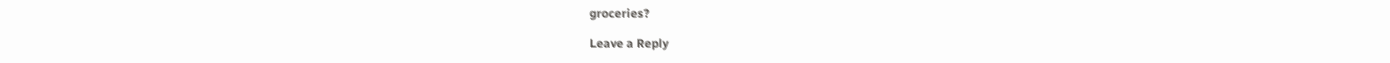groceries?

Leave a Reply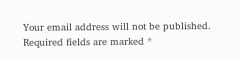Your email address will not be published. Required fields are marked *